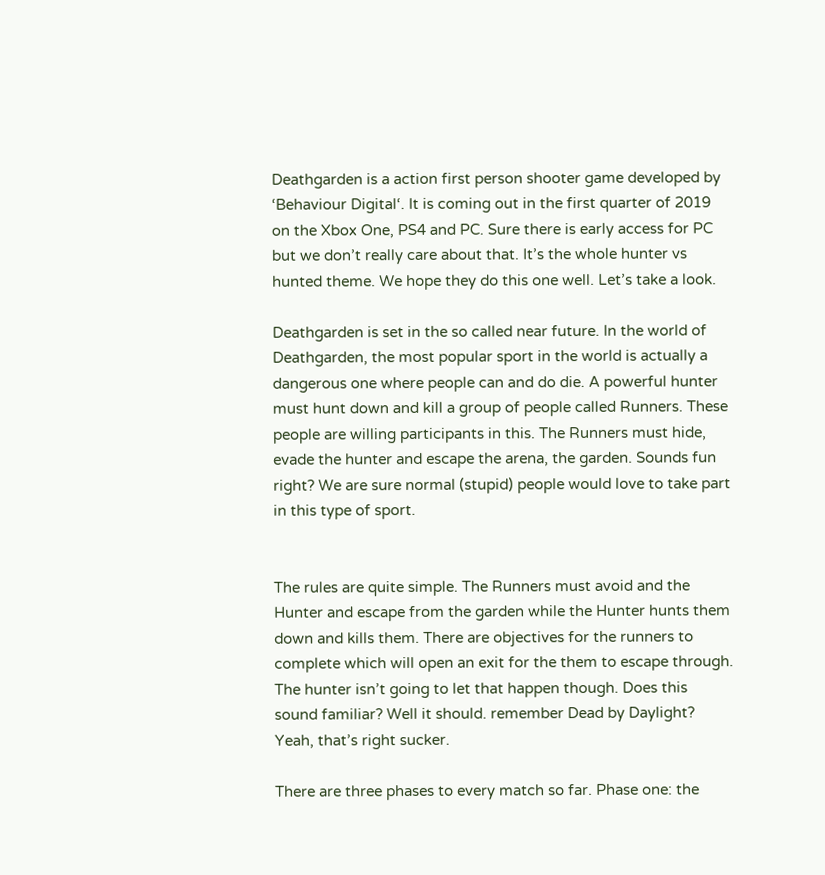Deathgarden is a action first person shooter game developed by ‘Behaviour Digital‘. It is coming out in the first quarter of 2019 on the Xbox One, PS4 and PC. Sure there is early access for PC but we don’t really care about that. It’s the whole hunter vs hunted theme. We hope they do this one well. Let’s take a look.

Deathgarden is set in the so called near future. In the world of Deathgarden, the most popular sport in the world is actually a dangerous one where people can and do die. A powerful hunter must hunt down and kill a group of people called Runners. These people are willing participants in this. The Runners must hide, evade the hunter and escape the arena, the garden. Sounds fun right? We are sure normal (stupid) people would love to take part in this type of sport.


The rules are quite simple. The Runners must avoid and the Hunter and escape from the garden while the Hunter hunts them down and kills them. There are objectives for the runners to complete which will open an exit for the them to escape through. The hunter isn’t going to let that happen though. Does this sound familiar? Well it should. remember Dead by Daylight? Yeah, that’s right sucker.

There are three phases to every match so far. Phase one: the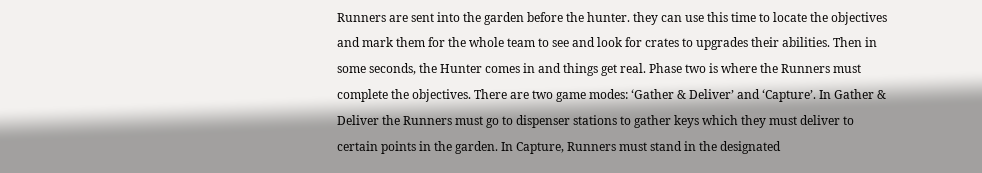Runners are sent into the garden before the hunter. they can use this time to locate the objectives and mark them for the whole team to see and look for crates to upgrades their abilities. Then in some seconds, the Hunter comes in and things get real. Phase two is where the Runners must complete the objectives. There are two game modes: ‘Gather & Deliver’ and ‘Capture’. In Gather & Deliver the Runners must go to dispenser stations to gather keys which they must deliver to certain points in the garden. In Capture, Runners must stand in the designated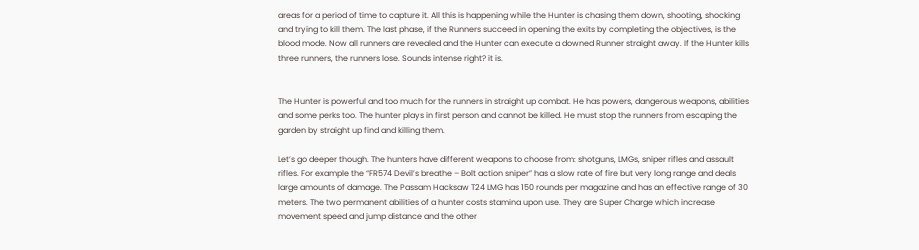areas for a period of time to capture it. All this is happening while the Hunter is chasing them down, shooting, shocking and trying to kill them. The last phase, if the Runners succeed in opening the exits by completing the objectives, is the blood mode. Now all runners are revealed and the Hunter can execute a downed Runner straight away. If the Hunter kills three runners, the runners lose. Sounds intense right? it is.


The Hunter is powerful and too much for the runners in straight up combat. He has powers, dangerous weapons, abilities and some perks too. The hunter plays in first person and cannot be killed. He must stop the runners from escaping the garden by straight up find and killing them.

Let’s go deeper though. The hunters have different weapons to choose from: shotguns, LMGs, sniper rifles and assault rifles. For example the “FR574 Devil’s breathe – Bolt action sniper” has a slow rate of fire but very long range and deals large amounts of damage. The Passam Hacksaw T24 LMG has 150 rounds per magazine and has an effective range of 30 meters. The two permanent abilities of a hunter costs stamina upon use. They are Super Charge which increase movement speed and jump distance and the other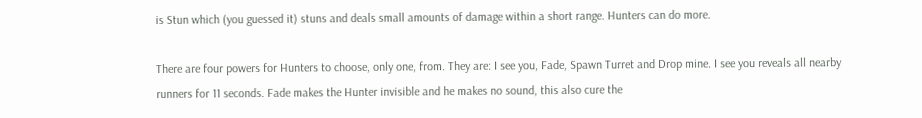is Stun which (you guessed it) stuns and deals small amounts of damage within a short range. Hunters can do more.

There are four powers for Hunters to choose, only one, from. They are: I see you, Fade, Spawn Turret and Drop mine. I see you reveals all nearby runners for 11 seconds. Fade makes the Hunter invisible and he makes no sound, this also cure the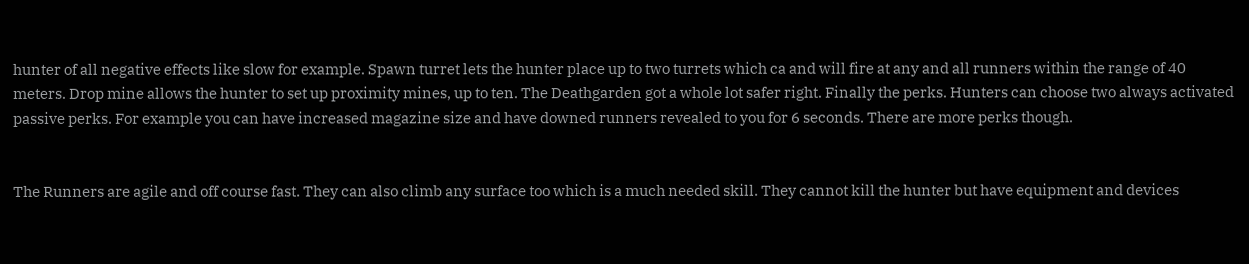hunter of all negative effects like slow for example. Spawn turret lets the hunter place up to two turrets which ca and will fire at any and all runners within the range of 40 meters. Drop mine allows the hunter to set up proximity mines, up to ten. The Deathgarden got a whole lot safer right. Finally the perks. Hunters can choose two always activated passive perks. For example you can have increased magazine size and have downed runners revealed to you for 6 seconds. There are more perks though.


The Runners are agile and off course fast. They can also climb any surface too which is a much needed skill. They cannot kill the hunter but have equipment and devices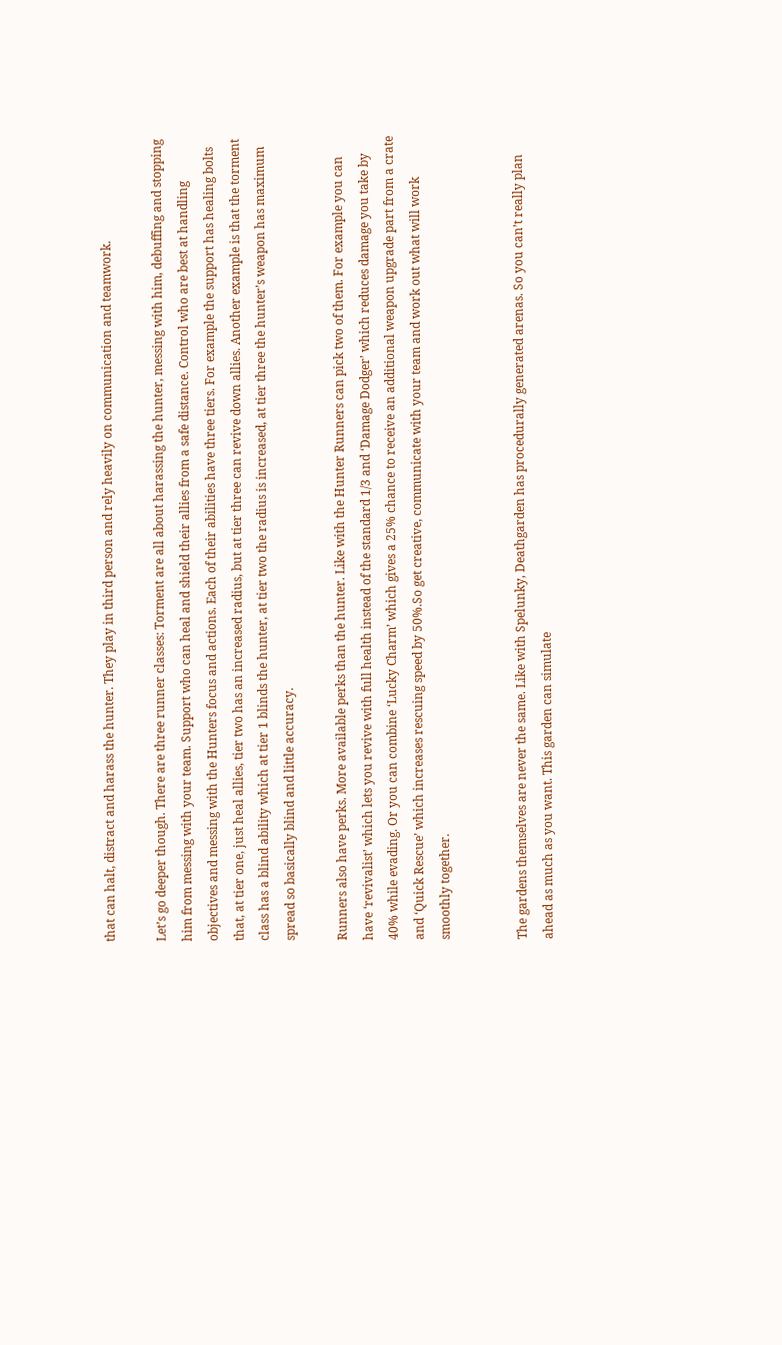that can halt, distract and harass the hunter. They play in third person and rely heavily on communication and teamwork.

Let’s go deeper though. There are three runner classes: Torment are all about harassing the hunter, messing with him, debuffing and stopping him from messing with your team. Support who can heal and shield their allies from a safe distance. Control who are best at handling objectives and messing with the Hunters focus and actions. Each of their abilities have three tiers. For example the support has healing bolts that, at tier one, just heal allies, tier two has an increased radius, but at tier three can revive down allies. Another example is that the torment class has a blind ability which at tier 1 blinds the hunter, at tier two the radius is increased, at tier three the hunter’s weapon has maximum spread so basically blind and little accuracy.

Runners also have perks. More available perks than the hunter. Like with the Hunter Runners can pick two of them. For example you can have ‘revivalist’ which lets you revive with full health instead of the standard 1/3 and ‘Damage Dodger’ which reduces damage you take by 40% while evading. Or you can combine ‘Lucky Charm’ which gives a 25% chance to receive an additional weapon upgrade part from a crate and ‘Quick Rescue’ which increases rescuing speed by 50%.So get creative, communicate with your team and work out what will work smoothly together.


The gardens themselves are never the same. Like with Spelunky, Deathgarden has procedurally generated arenas. So you can’t really plan ahead as much as you want. This garden can simulate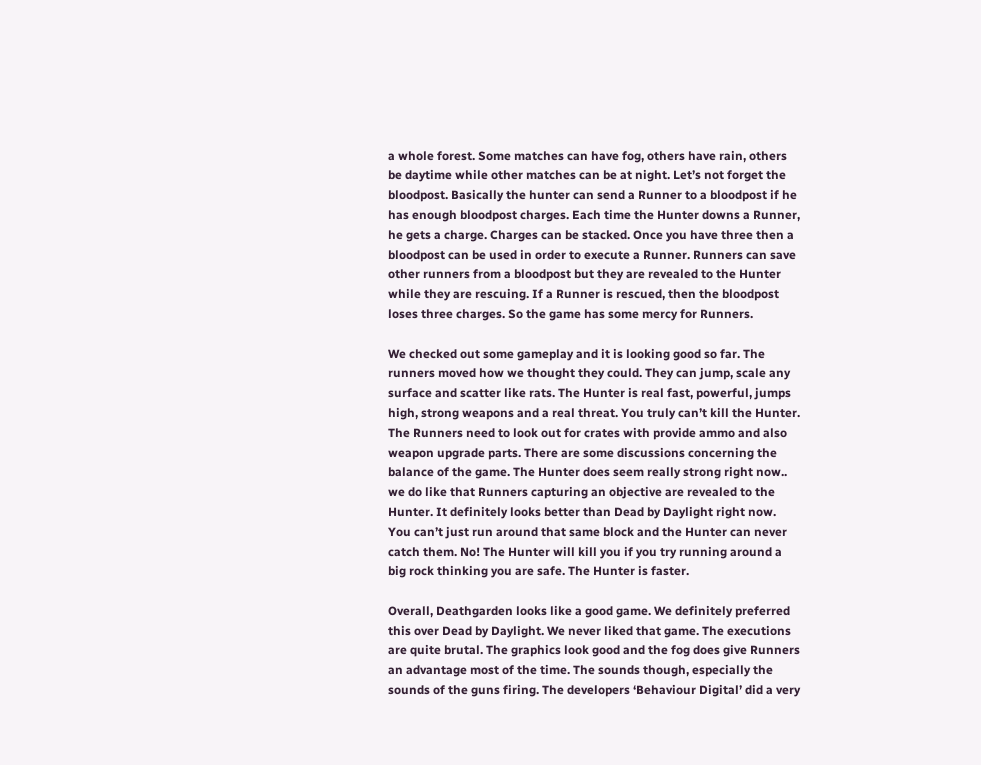a whole forest. Some matches can have fog, others have rain, others be daytime while other matches can be at night. Let’s not forget the bloodpost. Basically the hunter can send a Runner to a bloodpost if he has enough bloodpost charges. Each time the Hunter downs a Runner, he gets a charge. Charges can be stacked. Once you have three then a bloodpost can be used in order to execute a Runner. Runners can save other runners from a bloodpost but they are revealed to the Hunter while they are rescuing. If a Runner is rescued, then the bloodpost loses three charges. So the game has some mercy for Runners.

We checked out some gameplay and it is looking good so far. The runners moved how we thought they could. They can jump, scale any surface and scatter like rats. The Hunter is real fast, powerful, jumps high, strong weapons and a real threat. You truly can’t kill the Hunter. The Runners need to look out for crates with provide ammo and also weapon upgrade parts. There are some discussions concerning the balance of the game. The Hunter does seem really strong right now.. we do like that Runners capturing an objective are revealed to the Hunter. It definitely looks better than Dead by Daylight right now. You can’t just run around that same block and the Hunter can never catch them. No! The Hunter will kill you if you try running around a big rock thinking you are safe. The Hunter is faster.

Overall, Deathgarden looks like a good game. We definitely preferred this over Dead by Daylight. We never liked that game. The executions are quite brutal. The graphics look good and the fog does give Runners an advantage most of the time. The sounds though, especially the sounds of the guns firing. The developers ‘Behaviour Digital’ did a very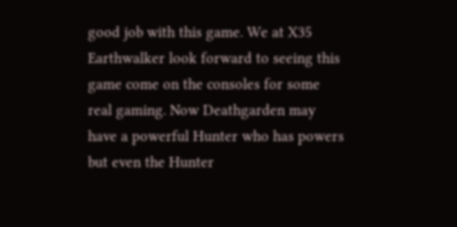good job with this game. We at X35 Earthwalker look forward to seeing this game come on the consoles for some real gaming. Now Deathgarden may have a powerful Hunter who has powers but even the Hunter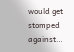would get stomped against…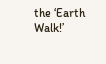the ‘Earth Walk!’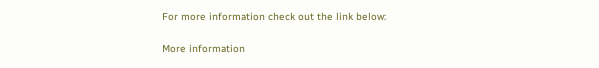For more information check out the link below:

More information